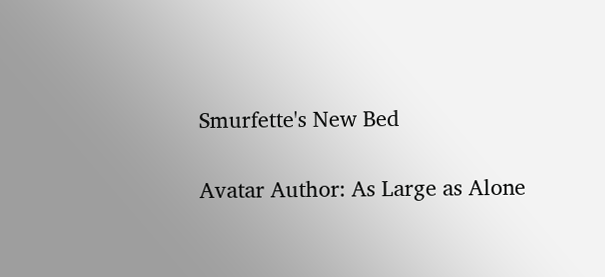Smurfette's New Bed

Avatar Author: As Large as Alone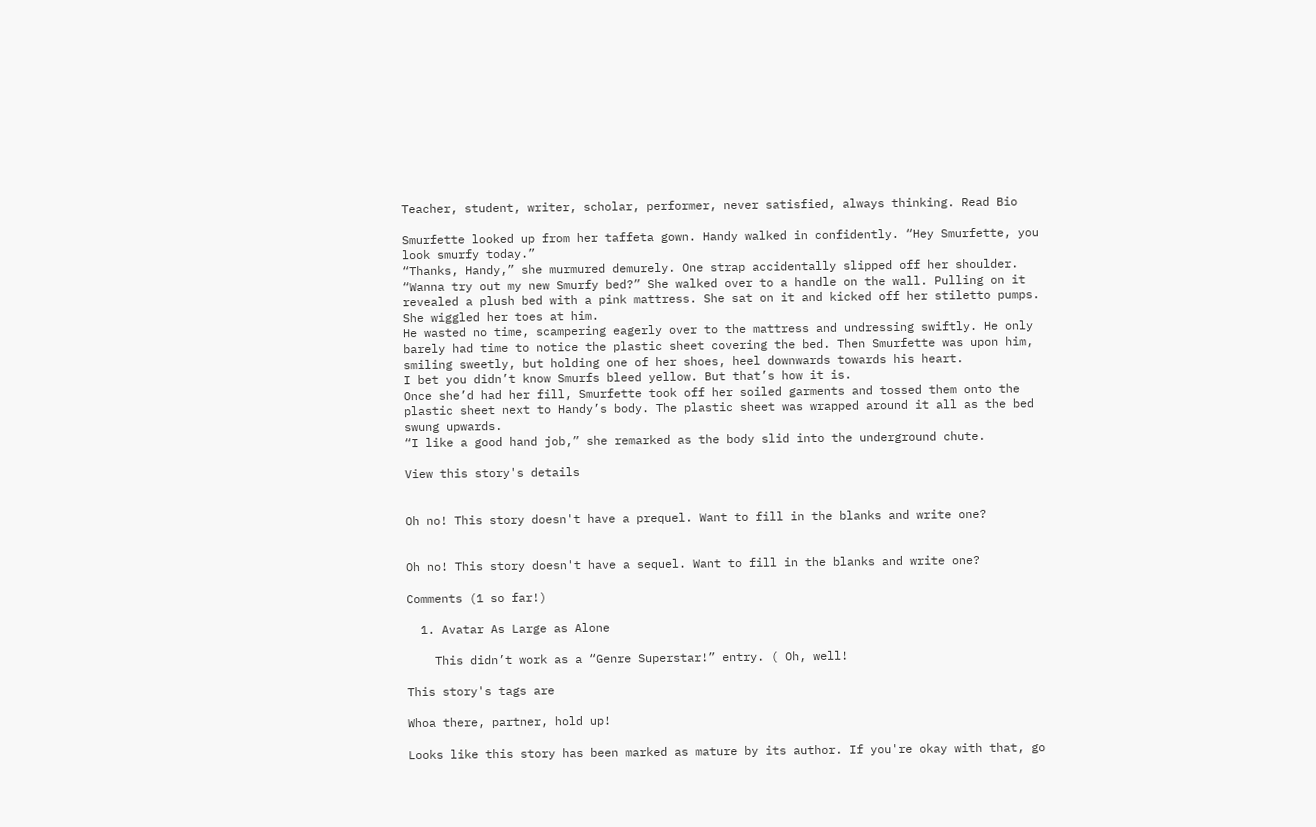Teacher, student, writer, scholar, performer, never satisfied, always thinking. Read Bio

Smurfette looked up from her taffeta gown. Handy walked in confidently. “Hey Smurfette, you look smurfy today.”
“Thanks, Handy,” she murmured demurely. One strap accidentally slipped off her shoulder. “Wanna try out my new Smurfy bed?” She walked over to a handle on the wall. Pulling on it revealed a plush bed with a pink mattress. She sat on it and kicked off her stiletto pumps. She wiggled her toes at him.
He wasted no time, scampering eagerly over to the mattress and undressing swiftly. He only barely had time to notice the plastic sheet covering the bed. Then Smurfette was upon him, smiling sweetly, but holding one of her shoes, heel downwards towards his heart.
I bet you didn’t know Smurfs bleed yellow. But that’s how it is.
Once she’d had her fill, Smurfette took off her soiled garments and tossed them onto the plastic sheet next to Handy’s body. The plastic sheet was wrapped around it all as the bed swung upwards.
“I like a good hand job,” she remarked as the body slid into the underground chute.

View this story's details


Oh no! This story doesn't have a prequel. Want to fill in the blanks and write one?


Oh no! This story doesn't have a sequel. Want to fill in the blanks and write one?

Comments (1 so far!)

  1. Avatar As Large as Alone

    This didn’t work as a “Genre Superstar!” entry. ( Oh, well!

This story's tags are

Whoa there, partner, hold up!

Looks like this story has been marked as mature by its author. If you're okay with that, go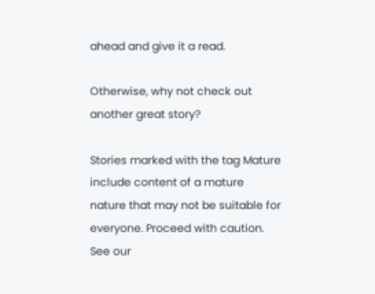ahead and give it a read.

Otherwise, why not check out another great story?

Stories marked with the tag Mature include content of a mature nature that may not be suitable for everyone. Proceed with caution. See our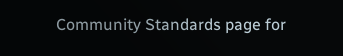Community Standards page for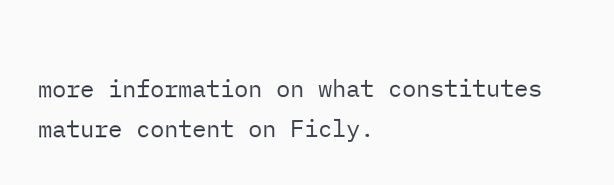more information on what constitutes mature content on Ficly.